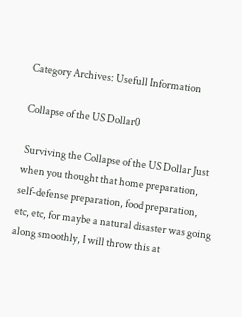Category Archives: Usefull Information

Collapse of the US Dollar0

 Surviving the Collapse of the US Dollar Just when you thought that home preparation, self-defense preparation, food preparation, etc, etc, for maybe a natural disaster was going along smoothly, I will throw this at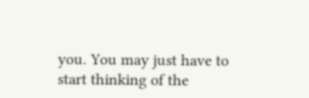you. You may just have to start thinking of the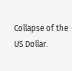Collapse of the US Dollar.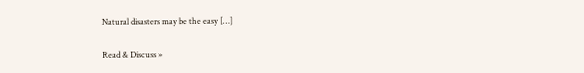Natural disasters may be the easy […]

Read & Discuss »